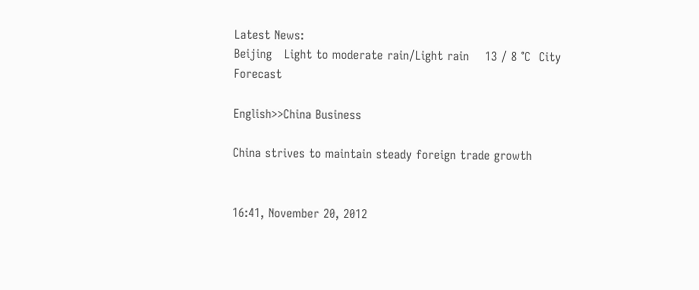Latest News:
Beijing   Light to moderate rain/Light rain    13 / 8 ℃  City Forecast

English>>China Business

China strives to maintain steady foreign trade growth


16:41, November 20, 2012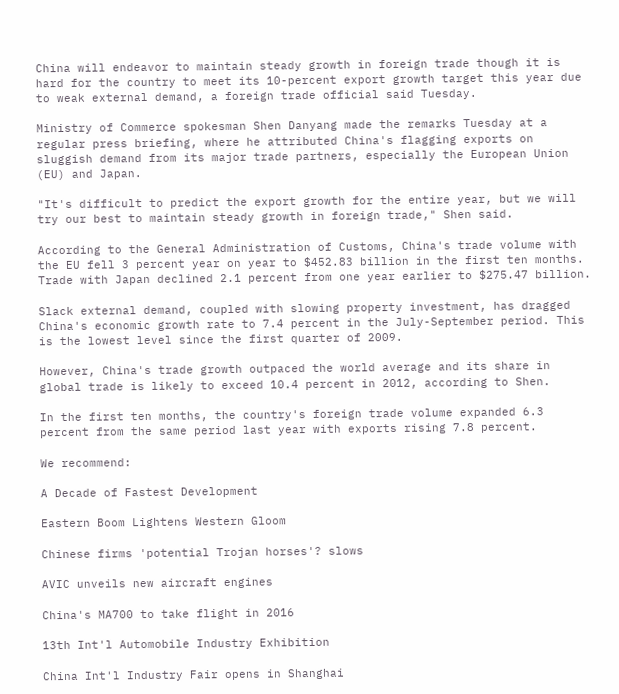China will endeavor to maintain steady growth in foreign trade though it is hard for the country to meet its 10-percent export growth target this year due to weak external demand, a foreign trade official said Tuesday.

Ministry of Commerce spokesman Shen Danyang made the remarks Tuesday at a regular press briefing, where he attributed China's flagging exports on sluggish demand from its major trade partners, especially the European Union (EU) and Japan.

"It's difficult to predict the export growth for the entire year, but we will try our best to maintain steady growth in foreign trade," Shen said.

According to the General Administration of Customs, China's trade volume with the EU fell 3 percent year on year to $452.83 billion in the first ten months. Trade with Japan declined 2.1 percent from one year earlier to $275.47 billion.

Slack external demand, coupled with slowing property investment, has dragged China's economic growth rate to 7.4 percent in the July-September period. This is the lowest level since the first quarter of 2009.

However, China's trade growth outpaced the world average and its share in global trade is likely to exceed 10.4 percent in 2012, according to Shen.

In the first ten months, the country's foreign trade volume expanded 6.3 percent from the same period last year with exports rising 7.8 percent.

We recommend:

A Decade of Fastest Development

Eastern Boom Lightens Western Gloom

Chinese firms 'potential Trojan horses'? slows

AVIC unveils new aircraft engines

China's MA700 to take flight in 2016

13th Int'l Automobile Industry Exhibition

China Int'l Industry Fair opens in Shanghai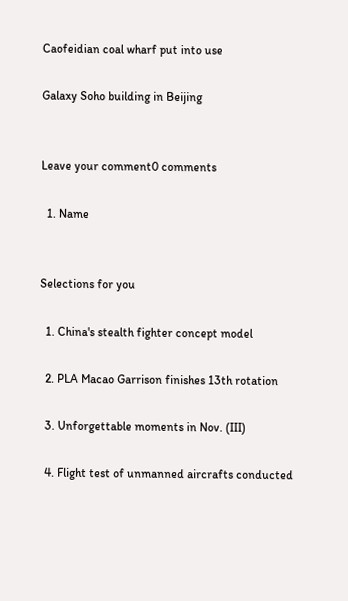Caofeidian coal wharf put into use

Galaxy Soho building in Beijing


Leave your comment0 comments

  1. Name


Selections for you

  1. China's stealth fighter concept model

  2. PLA Macao Garrison finishes 13th rotation

  3. Unforgettable moments in Nov. (III)

  4. Flight test of unmanned aircrafts conducted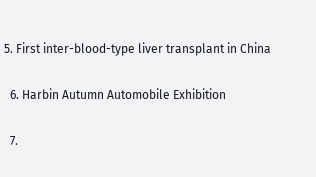5. First inter-blood-type liver transplant in China

  6. Harbin Autumn Automobile Exhibition

  7.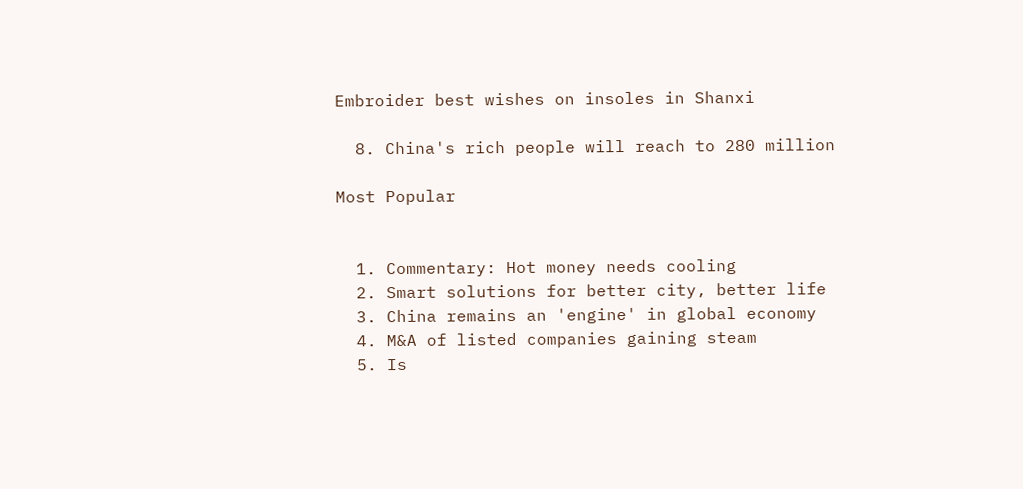Embroider best wishes on insoles in Shanxi

  8. China's rich people will reach to 280 million

Most Popular


  1. Commentary: Hot money needs cooling
  2. Smart solutions for better city, better life
  3. China remains an 'engine' in global economy
  4. M&A of listed companies gaining steam
  5. Is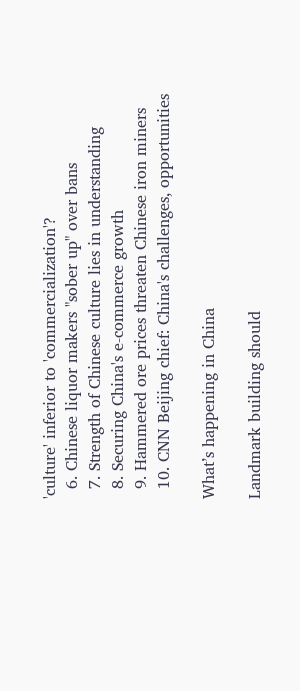'culture' inferior to 'commercialization'?
  6. Chinese liquor makers "sober up" over bans
  7. Strength of Chinese culture lies in understanding
  8. Securing China's e-commerce growth
  9. Hammered ore prices threaten Chinese iron miners
  10. CNN Beijing chief: China's challenges, opportunities

What’s happening in China

Landmark building should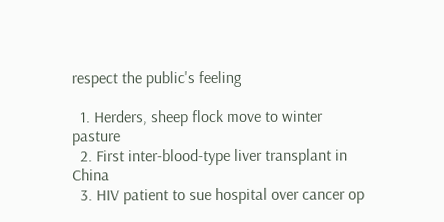respect the public's feeling

  1. Herders, sheep flock move to winter pasture
  2. First inter-blood-type liver transplant in China
  3. HIV patient to sue hospital over cancer op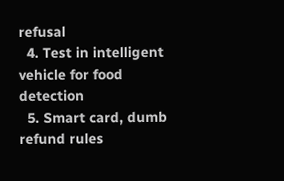refusal
  4. Test in intelligent vehicle for food detection
  5. Smart card, dumb refund rules